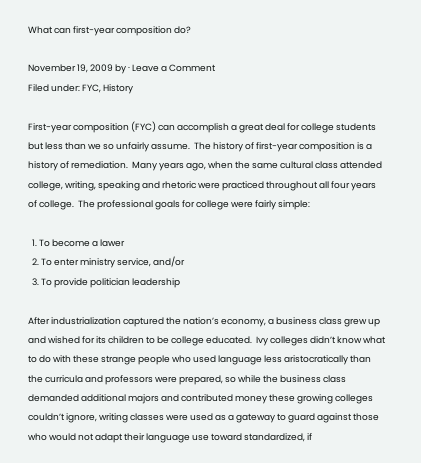What can first-year composition do?

November 19, 2009 by · Leave a Comment
Filed under: FYC, History

First-year composition (FYC) can accomplish a great deal for college students but less than we so unfairly assume.  The history of first-year composition is a history of remediation.  Many years ago, when the same cultural class attended college, writing, speaking and rhetoric were practiced throughout all four years of college.  The professional goals for college were fairly simple:

  1. To become a lawer
  2. To enter ministry service, and/or
  3. To provide politician leadership

After industrialization captured the nation’s economy, a business class grew up and wished for its children to be college educated.  Ivy colleges didn’t know what to do with these strange people who used language less aristocratically than the curricula and professors were prepared, so while the business class demanded additional majors and contributed money these growing colleges couldn’t ignore, writing classes were used as a gateway to guard against those who would not adapt their language use toward standardized, if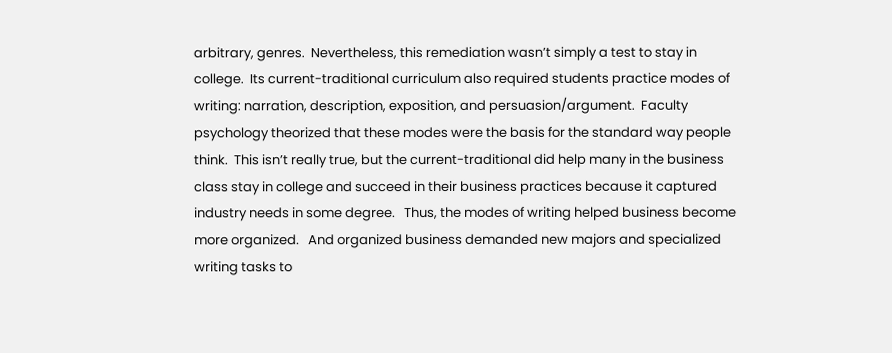arbitrary, genres.  Nevertheless, this remediation wasn’t simply a test to stay in college.  Its current-traditional curriculum also required students practice modes of writing: narration, description, exposition, and persuasion/argument.  Faculty psychology theorized that these modes were the basis for the standard way people think.  This isn’t really true, but the current-traditional did help many in the business class stay in college and succeed in their business practices because it captured industry needs in some degree.   Thus, the modes of writing helped business become more organized.   And organized business demanded new majors and specialized writing tasks to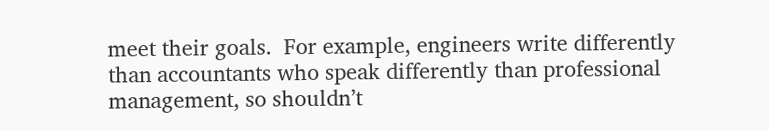meet their goals.  For example, engineers write differently than accountants who speak differently than professional management, so shouldn’t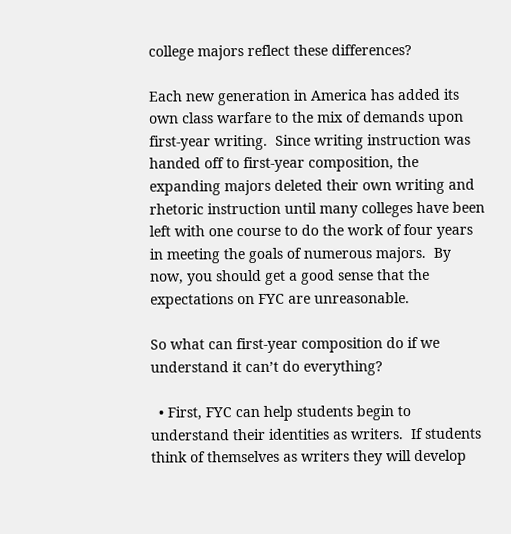college majors reflect these differences?

Each new generation in America has added its own class warfare to the mix of demands upon first-year writing.  Since writing instruction was handed off to first-year composition, the expanding majors deleted their own writing and rhetoric instruction until many colleges have been left with one course to do the work of four years in meeting the goals of numerous majors.  By now, you should get a good sense that the expectations on FYC are unreasonable.

So what can first-year composition do if we understand it can’t do everything?

  • First, FYC can help students begin to understand their identities as writers.  If students think of themselves as writers they will develop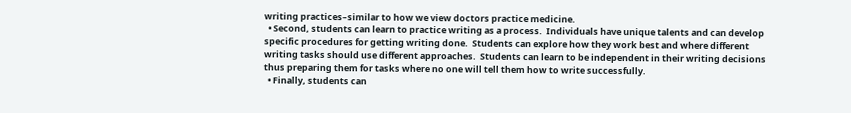writing practices–similar to how we view doctors practice medicine.
  • Second, students can learn to practice writing as a process.  Individuals have unique talents and can develop specific procedures for getting writing done.  Students can explore how they work best and where different writing tasks should use different approaches.  Students can learn to be independent in their writing decisions thus preparing them for tasks where no one will tell them how to write successfully.
  • Finally, students can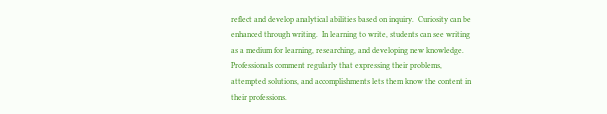reflect and develop analytical abilities based on inquiry.  Curiosity can be enhanced through writing.  In learning to write, students can see writing as a medium for learning, researching, and developing new knowledge.  Professionals comment regularly that expressing their problems, attempted solutions, and accomplishments lets them know the content in their professions.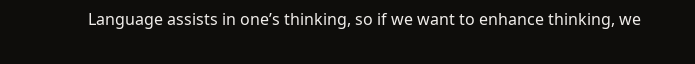Language assists in one’s thinking, so if we want to enhance thinking, we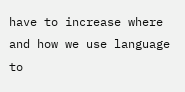have to increase where and how we use language to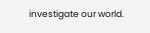investigate our world.